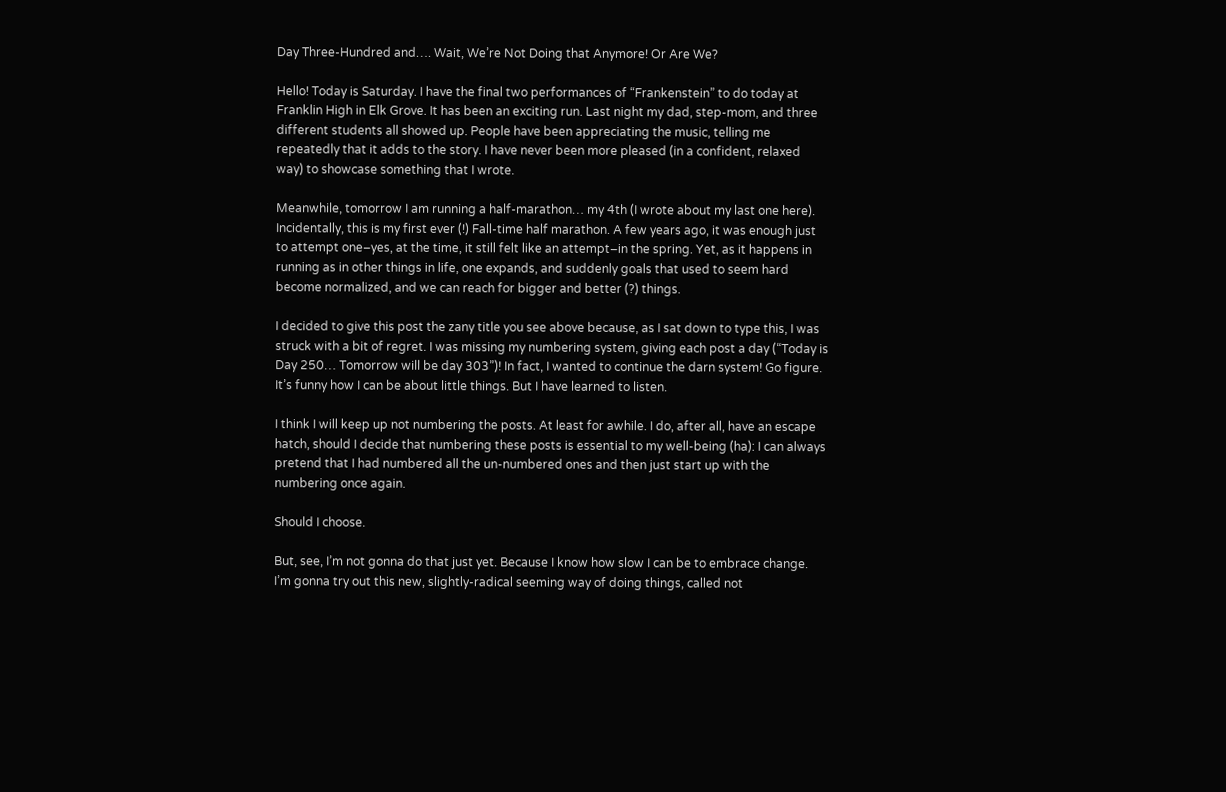Day Three-Hundred and…. Wait, We’re Not Doing that Anymore! Or Are We?

Hello! Today is Saturday. I have the final two performances of “Frankenstein” to do today at Franklin High in Elk Grove. It has been an exciting run. Last night my dad, step-mom, and three different students all showed up. People have been appreciating the music, telling me repeatedly that it adds to the story. I have never been more pleased (in a confident, relaxed way) to showcase something that I wrote.

Meanwhile, tomorrow I am running a half-marathon… my 4th (I wrote about my last one here). Incidentally, this is my first ever (!) Fall-time half marathon. A few years ago, it was enough just to attempt one–yes, at the time, it still felt like an attempt–in the spring. Yet, as it happens in running as in other things in life, one expands, and suddenly goals that used to seem hard become normalized, and we can reach for bigger and better (?) things.

I decided to give this post the zany title you see above because, as I sat down to type this, I was struck with a bit of regret. I was missing my numbering system, giving each post a day (“Today is Day 250… Tomorrow will be day 303”)! In fact, I wanted to continue the darn system! Go figure. It’s funny how I can be about little things. But I have learned to listen.

I think I will keep up not numbering the posts. At least for awhile. I do, after all, have an escape hatch, should I decide that numbering these posts is essential to my well-being (ha): I can always pretend that I had numbered all the un-numbered ones and then just start up with the numbering once again.

Should I choose.

But, see, I’m not gonna do that just yet. Because I know how slow I can be to embrace change. I’m gonna try out this new, slightly-radical seeming way of doing things, called not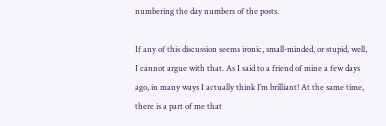numbering the day numbers of the posts.

If any of this discussion seems ironic, small-minded, or stupid, well, I cannot argue with that. As I said to a friend of mine a few days ago, in many ways I actually think I’m brilliant! At the same time, there is a part of me that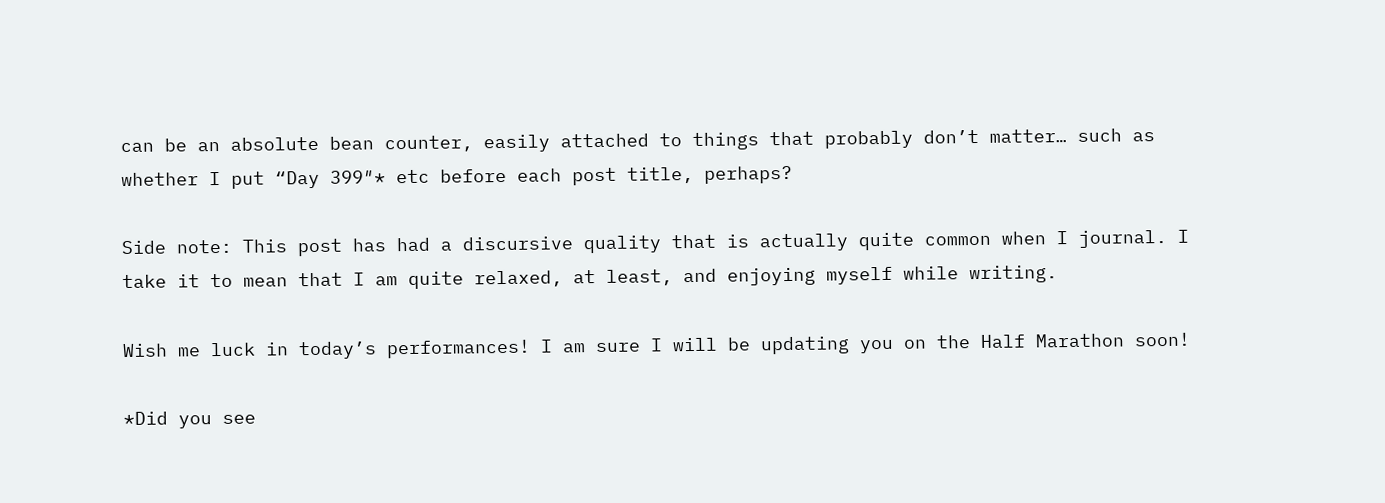can be an absolute bean counter, easily attached to things that probably don’t matter… such as whether I put “Day 399″* etc before each post title, perhaps?

Side note: This post has had a discursive quality that is actually quite common when I journal. I take it to mean that I am quite relaxed, at least, and enjoying myself while writing.

Wish me luck in today’s performances! I am sure I will be updating you on the Half Marathon soon!

*Did you see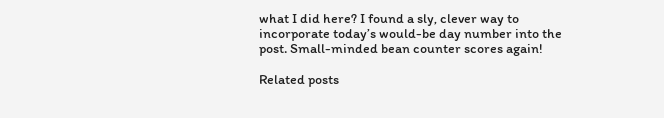what I did here? I found a sly, clever way to incorporate today’s would-be day number into the post. Small-minded bean counter scores again!

Related posts